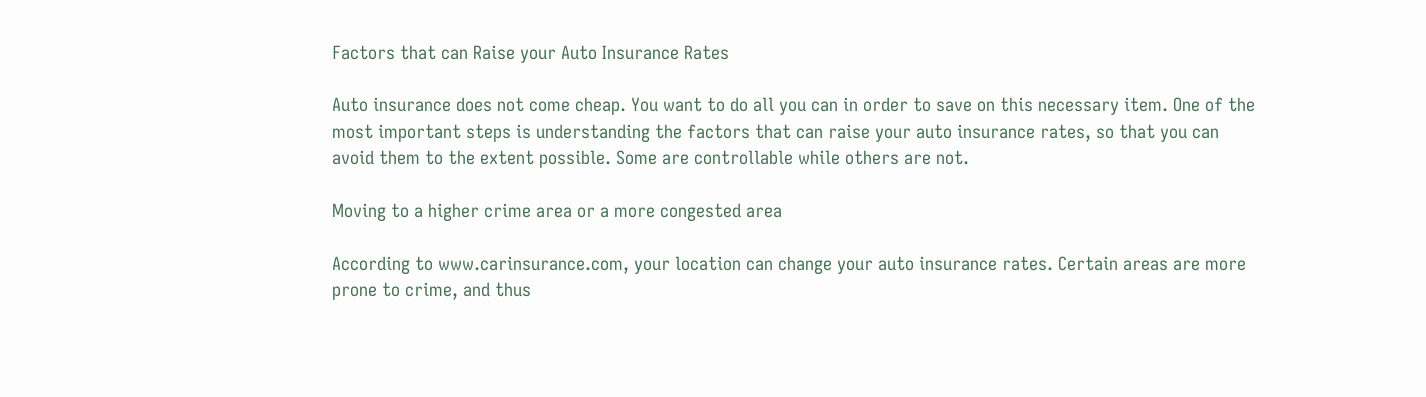Factors that can Raise your Auto Insurance Rates

Auto insurance does not come cheap. You want to do all you can in order to save on this necessary item. One of the most important steps is understanding the factors that can raise your auto insurance rates, so that you can avoid them to the extent possible. Some are controllable while others are not.

Moving to a higher crime area or a more congested area

According to www.carinsurance.com, your location can change your auto insurance rates. Certain areas are more prone to crime, and thus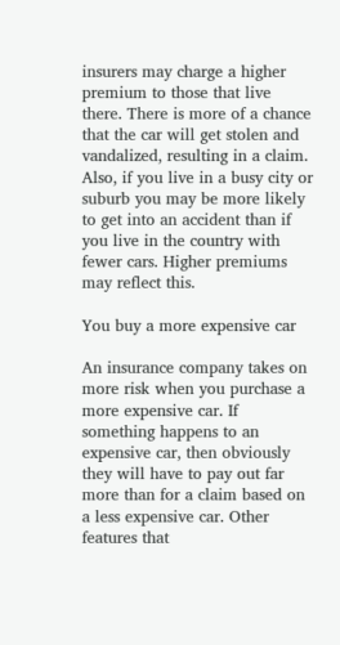insurers may charge a higher premium to those that live there. There is more of a chance that the car will get stolen and vandalized, resulting in a claim. Also, if you live in a busy city or suburb you may be more likely to get into an accident than if you live in the country with fewer cars. Higher premiums may reflect this.

You buy a more expensive car

An insurance company takes on more risk when you purchase a more expensive car. If something happens to an expensive car, then obviously they will have to pay out far more than for a claim based on a less expensive car. Other features that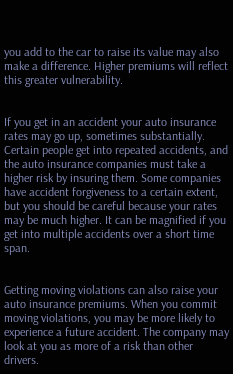you add to the car to raise its value may also make a difference. Higher premiums will reflect this greater vulnerability.


If you get in an accident your auto insurance rates may go up, sometimes substantially. Certain people get into repeated accidents, and the auto insurance companies must take a higher risk by insuring them. Some companies have accident forgiveness to a certain extent, but you should be careful because your rates may be much higher. It can be magnified if you get into multiple accidents over a short time span.


Getting moving violations can also raise your auto insurance premiums. When you commit moving violations, you may be more likely to experience a future accident. The company may look at you as more of a risk than other drivers.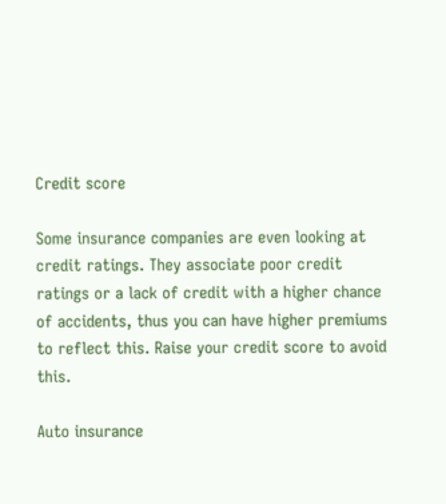Credit score

Some insurance companies are even looking at credit ratings. They associate poor credit ratings or a lack of credit with a higher chance of accidents, thus you can have higher premiums to reflect this. Raise your credit score to avoid this.

Auto insurance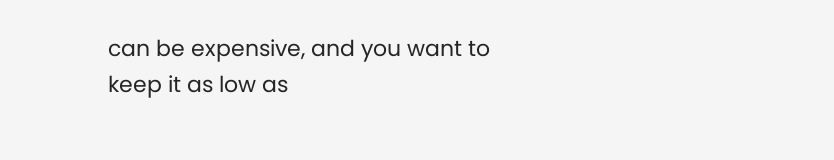can be expensive, and you want to keep it as low as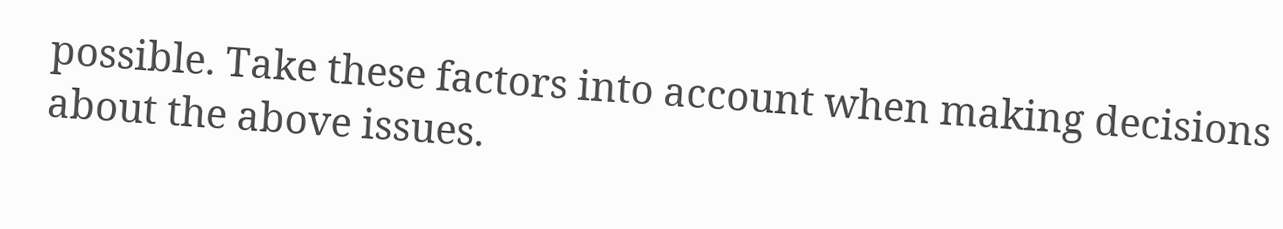possible. Take these factors into account when making decisions about the above issues.